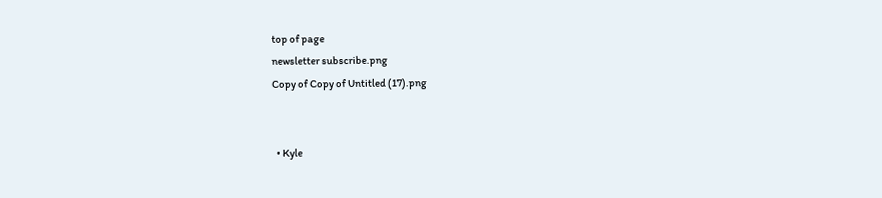top of page
newsletter subscribe.png
Copy of Copy of Untitled (17).png


  • Kyle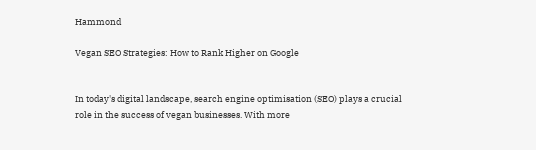Hammond

Vegan SEO Strategies: How to Rank Higher on Google


In today's digital landscape, search engine optimisation (SEO) plays a crucial role in the success of vegan businesses. With more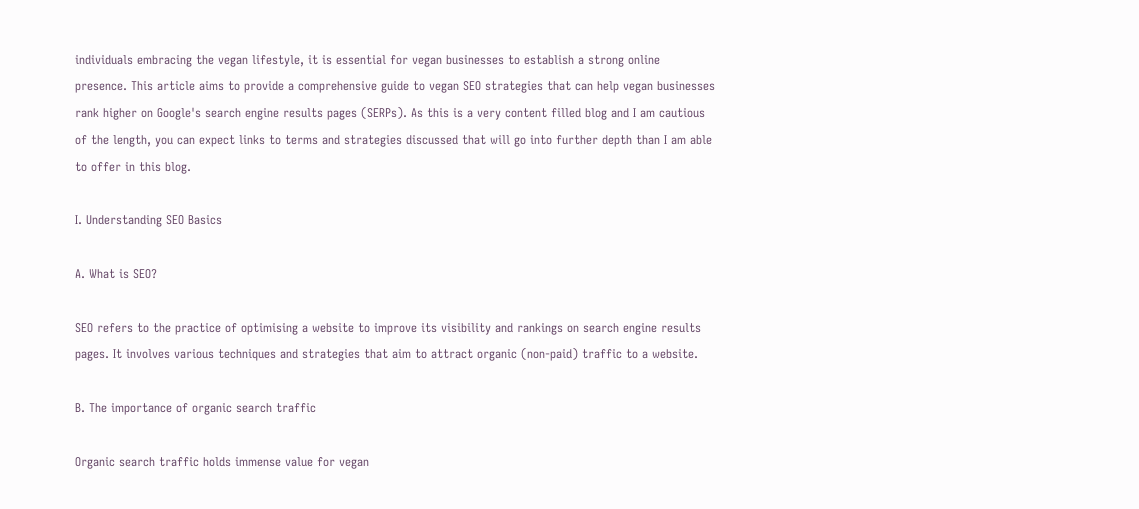individuals embracing the vegan lifestyle, it is essential for vegan businesses to establish a strong online presence. This article aims to provide a comprehensive guide to vegan SEO strategies that can help vegan businesses rank higher on Google's search engine results pages (SERPs). As this is a very content filled blog and I am cautious of the length, you can expect links to terms and strategies discussed that will go into further depth than I am able to offer in this blog.

I. Understanding SEO Basics

A. What is SEO?

SEO refers to the practice of optimising a website to improve its visibility and rankings on search engine results pages. It involves various techniques and strategies that aim to attract organic (non-paid) traffic to a website.

B. The importance of organic search traffic

Organic search traffic holds immense value for vegan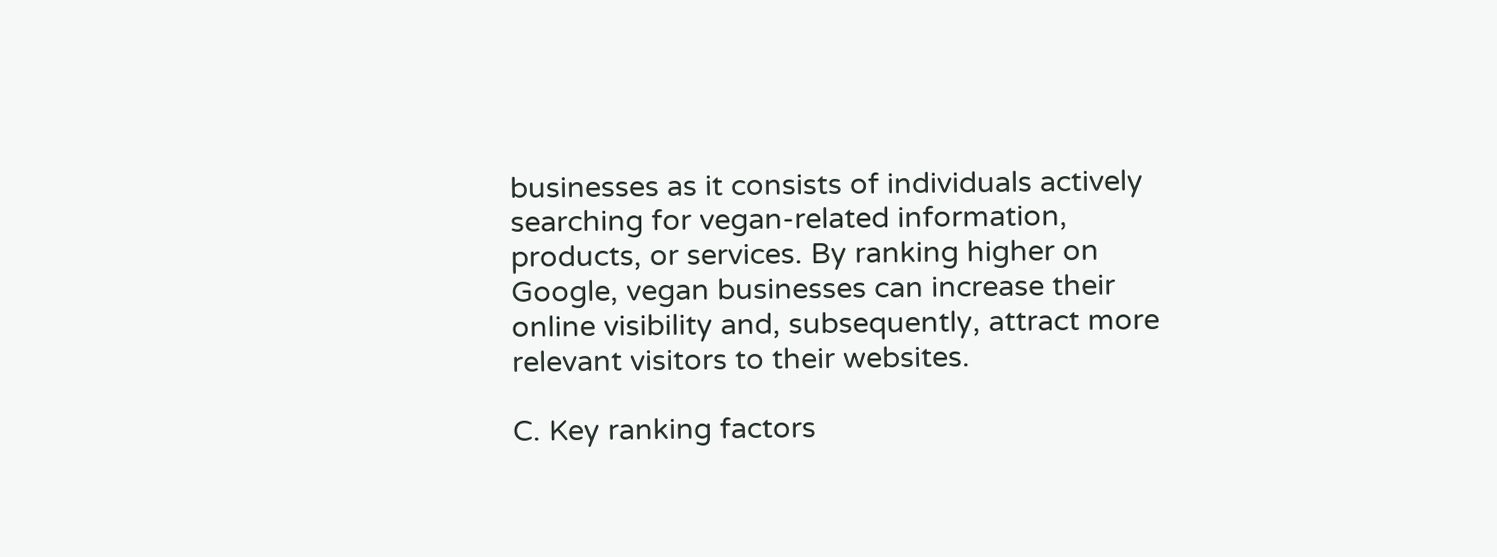businesses as it consists of individuals actively searching for vegan-related information, products, or services. By ranking higher on Google, vegan businesses can increase their online visibility and, subsequently, attract more relevant visitors to their websites.

C. Key ranking factors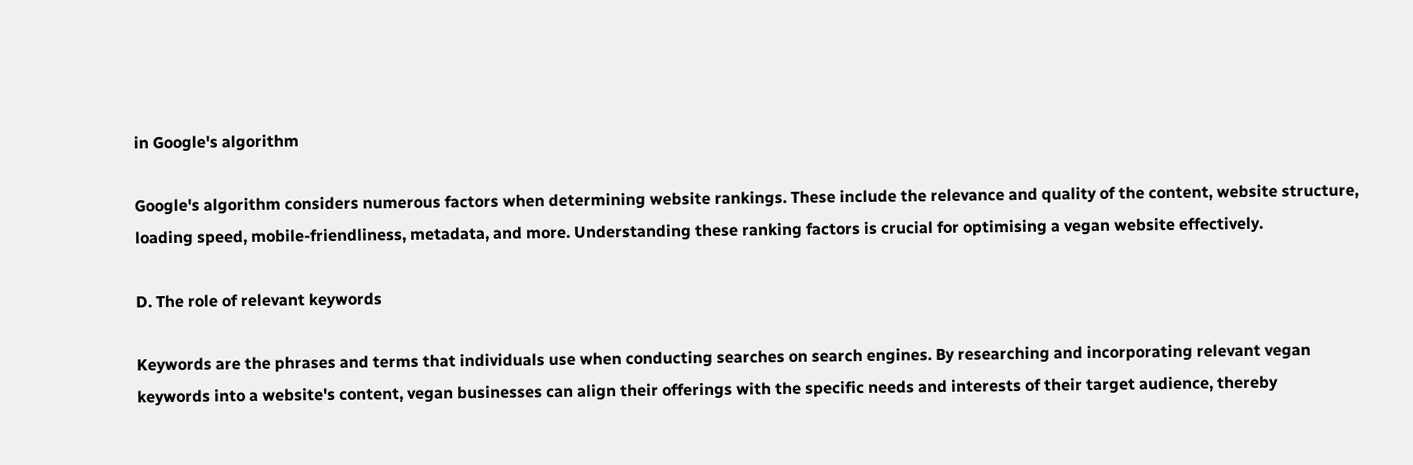in Google's algorithm

Google's algorithm considers numerous factors when determining website rankings. These include the relevance and quality of the content, website structure, loading speed, mobile-friendliness, metadata, and more. Understanding these ranking factors is crucial for optimising a vegan website effectively.

D. The role of relevant keywords

Keywords are the phrases and terms that individuals use when conducting searches on search engines. By researching and incorporating relevant vegan keywords into a website's content, vegan businesses can align their offerings with the specific needs and interests of their target audience, thereby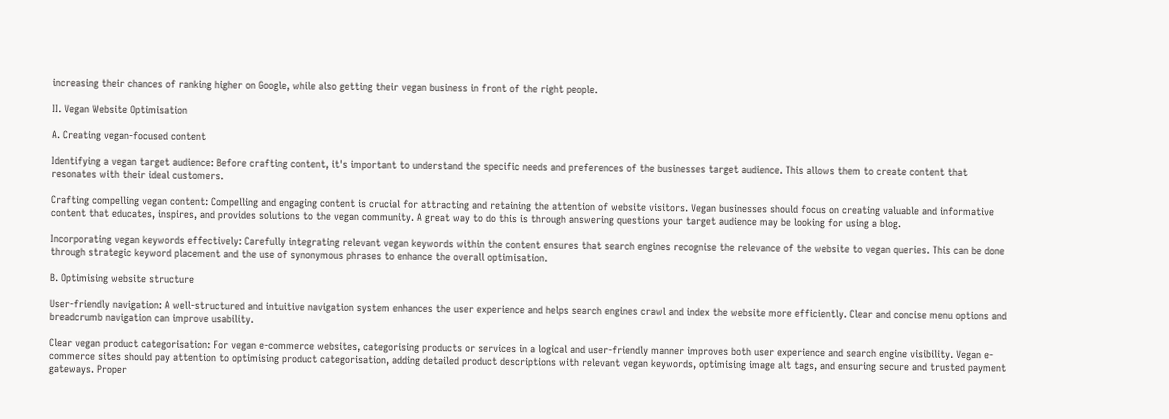increasing their chances of ranking higher on Google, while also getting their vegan business in front of the right people.

II. Vegan Website Optimisation

A. Creating vegan-focused content

Identifying a vegan target audience: Before crafting content, it's important to understand the specific needs and preferences of the businesses target audience. This allows them to create content that resonates with their ideal customers.

Crafting compelling vegan content: Compelling and engaging content is crucial for attracting and retaining the attention of website visitors. Vegan businesses should focus on creating valuable and informative content that educates, inspires, and provides solutions to the vegan community. A great way to do this is through answering questions your target audience may be looking for using a blog.

Incorporating vegan keywords effectively: Carefully integrating relevant vegan keywords within the content ensures that search engines recognise the relevance of the website to vegan queries. This can be done through strategic keyword placement and the use of synonymous phrases to enhance the overall optimisation.

B. Optimising website structure

User-friendly navigation: A well-structured and intuitive navigation system enhances the user experience and helps search engines crawl and index the website more efficiently. Clear and concise menu options and breadcrumb navigation can improve usability.

Clear vegan product categorisation: For vegan e-commerce websites, categorising products or services in a logical and user-friendly manner improves both user experience and search engine visibility. Vegan e-commerce sites should pay attention to optimising product categorisation, adding detailed product descriptions with relevant vegan keywords, optimising image alt tags, and ensuring secure and trusted payment gateways. Proper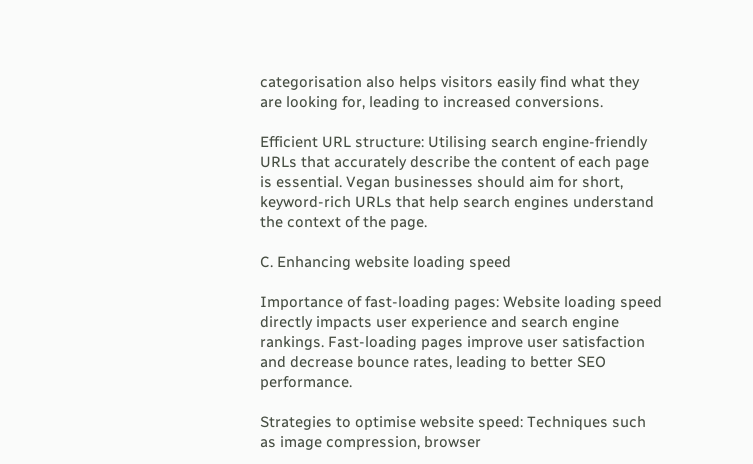categorisation also helps visitors easily find what they are looking for, leading to increased conversions.

Efficient URL structure: Utilising search engine-friendly URLs that accurately describe the content of each page is essential. Vegan businesses should aim for short, keyword-rich URLs that help search engines understand the context of the page.

C. Enhancing website loading speed

Importance of fast-loading pages: Website loading speed directly impacts user experience and search engine rankings. Fast-loading pages improve user satisfaction and decrease bounce rates, leading to better SEO performance.

Strategies to optimise website speed: Techniques such as image compression, browser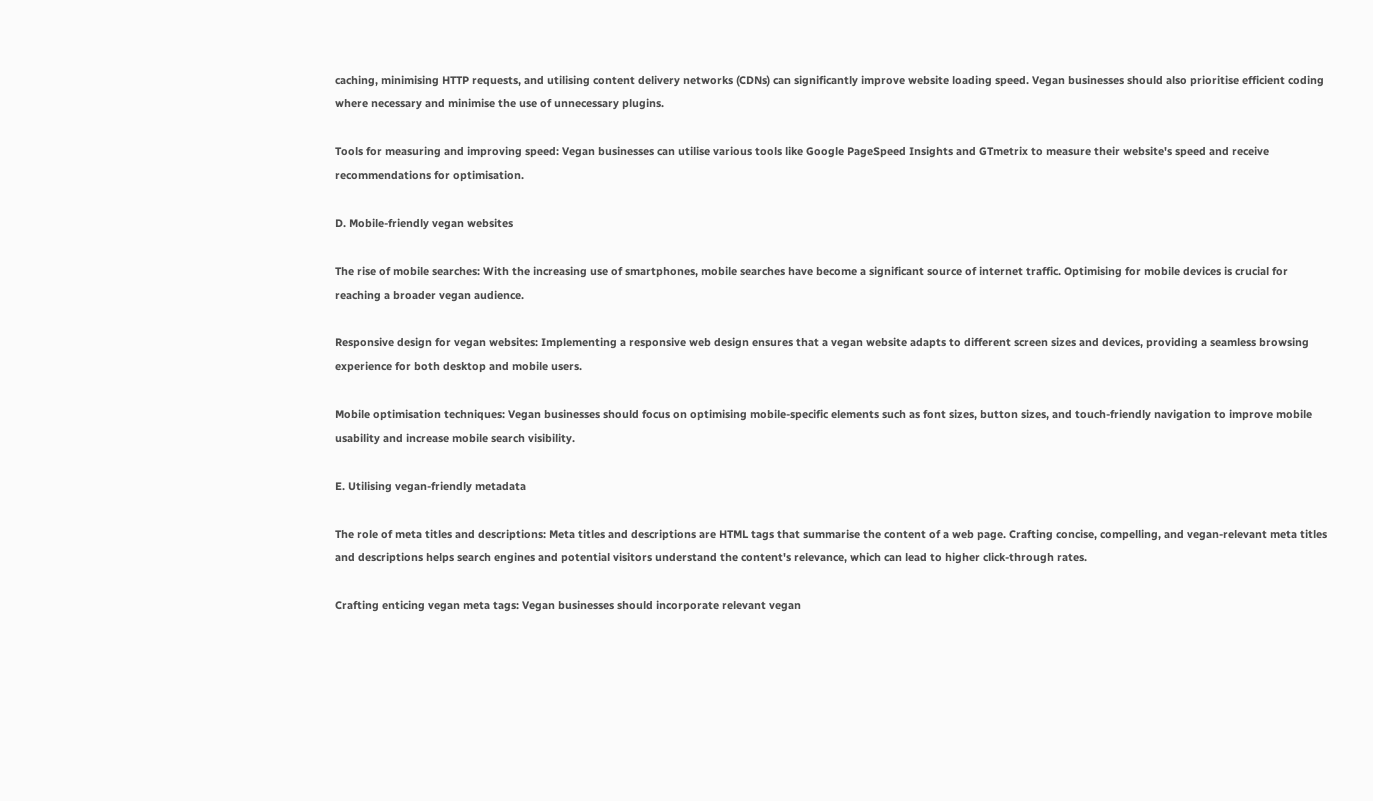caching, minimising HTTP requests, and utilising content delivery networks (CDNs) can significantly improve website loading speed. Vegan businesses should also prioritise efficient coding where necessary and minimise the use of unnecessary plugins.

Tools for measuring and improving speed: Vegan businesses can utilise various tools like Google PageSpeed Insights and GTmetrix to measure their website's speed and receive recommendations for optimisation.

D. Mobile-friendly vegan websites

The rise of mobile searches: With the increasing use of smartphones, mobile searches have become a significant source of internet traffic. Optimising for mobile devices is crucial for reaching a broader vegan audience.

Responsive design for vegan websites: Implementing a responsive web design ensures that a vegan website adapts to different screen sizes and devices, providing a seamless browsing experience for both desktop and mobile users.

Mobile optimisation techniques: Vegan businesses should focus on optimising mobile-specific elements such as font sizes, button sizes, and touch-friendly navigation to improve mobile usability and increase mobile search visibility.

E. Utilising vegan-friendly metadata

The role of meta titles and descriptions: Meta titles and descriptions are HTML tags that summarise the content of a web page. Crafting concise, compelling, and vegan-relevant meta titles and descriptions helps search engines and potential visitors understand the content's relevance, which can lead to higher click-through rates.

Crafting enticing vegan meta tags: Vegan businesses should incorporate relevant vegan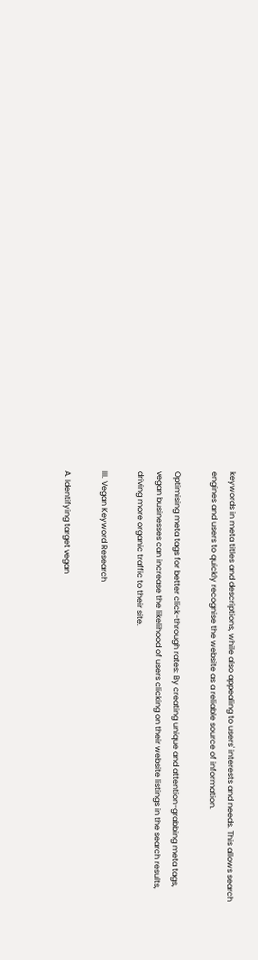keywords in meta titles and descriptions, while also appealing to users' interests and needs. This allows search engines and users to quickly recognise the website as a reliable source of information.

Optimising meta tags for better click-through rates: By creating unique and attention-grabbing meta tags, vegan businesses can increase the likelihood of users clicking on their website listings in the search results, driving more organic traffic to their site.

III. Vegan Keyword Research

A. Identifying target vegan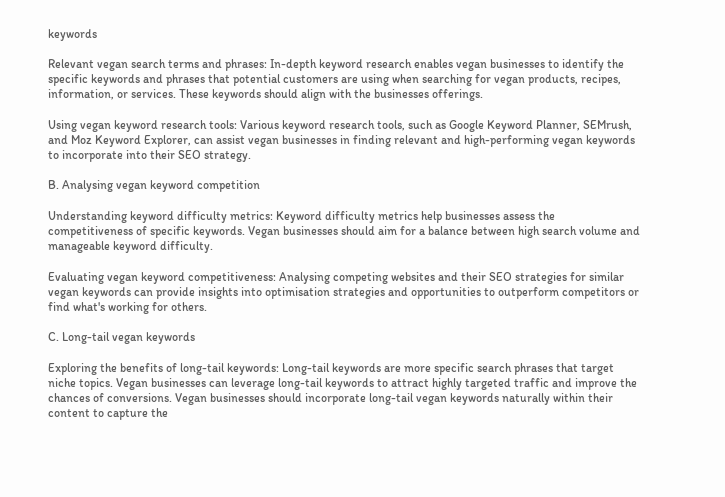keywords

Relevant vegan search terms and phrases: In-depth keyword research enables vegan businesses to identify the specific keywords and phrases that potential customers are using when searching for vegan products, recipes, information, or services. These keywords should align with the businesses offerings.

Using vegan keyword research tools: Various keyword research tools, such as Google Keyword Planner, SEMrush, and Moz Keyword Explorer, can assist vegan businesses in finding relevant and high-performing vegan keywords to incorporate into their SEO strategy.

B. Analysing vegan keyword competition

Understanding keyword difficulty metrics: Keyword difficulty metrics help businesses assess the competitiveness of specific keywords. Vegan businesses should aim for a balance between high search volume and manageable keyword difficulty.

Evaluating vegan keyword competitiveness: Analysing competing websites and their SEO strategies for similar vegan keywords can provide insights into optimisation strategies and opportunities to outperform competitors or find what's working for others.

C. Long-tail vegan keywords

Exploring the benefits of long-tail keywords: Long-tail keywords are more specific search phrases that target niche topics. Vegan businesses can leverage long-tail keywords to attract highly targeted traffic and improve the chances of conversions. Vegan businesses should incorporate long-tail vegan keywords naturally within their content to capture the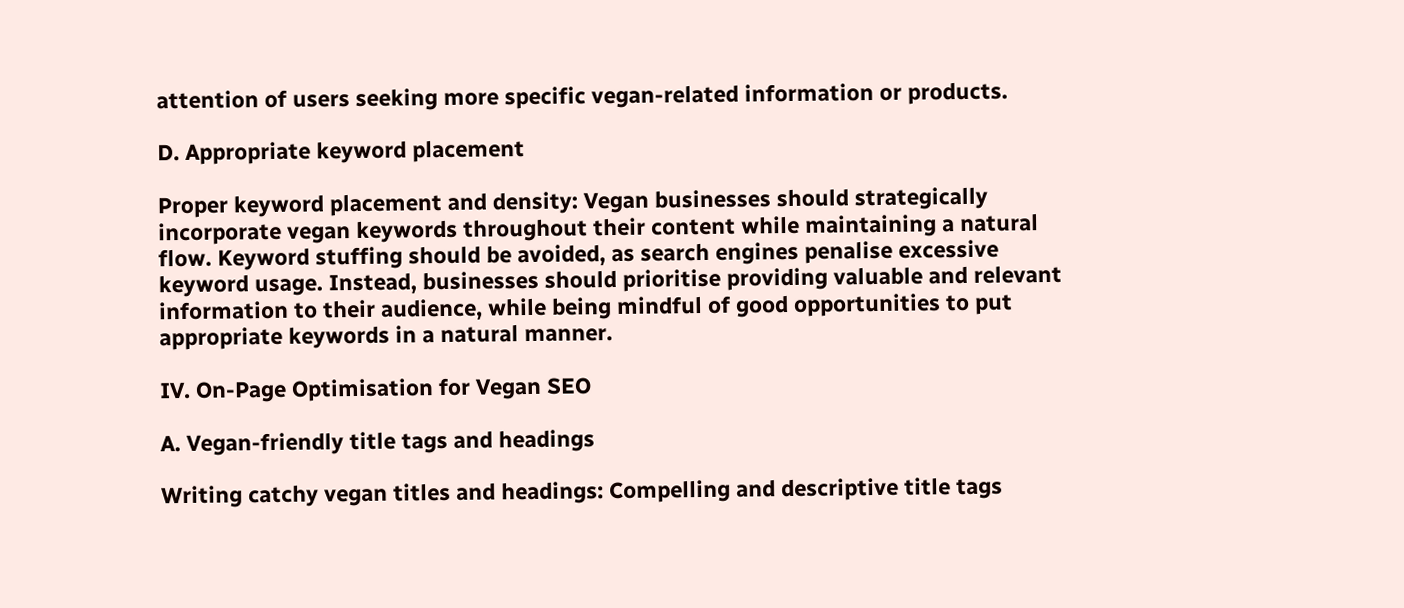attention of users seeking more specific vegan-related information or products.

D. Appropriate keyword placement

Proper keyword placement and density: Vegan businesses should strategically incorporate vegan keywords throughout their content while maintaining a natural flow. Keyword stuffing should be avoided, as search engines penalise excessive keyword usage. Instead, businesses should prioritise providing valuable and relevant information to their audience, while being mindful of good opportunities to put appropriate keywords in a natural manner.

IV. On-Page Optimisation for Vegan SEO

A. Vegan-friendly title tags and headings

Writing catchy vegan titles and headings: Compelling and descriptive title tags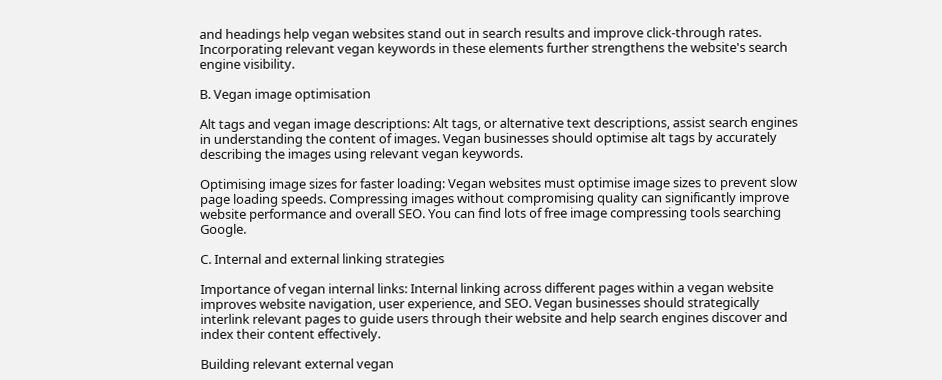and headings help vegan websites stand out in search results and improve click-through rates. Incorporating relevant vegan keywords in these elements further strengthens the website's search engine visibility.

B. Vegan image optimisation

Alt tags and vegan image descriptions: Alt tags, or alternative text descriptions, assist search engines in understanding the content of images. Vegan businesses should optimise alt tags by accurately describing the images using relevant vegan keywords.

Optimising image sizes for faster loading: Vegan websites must optimise image sizes to prevent slow page loading speeds. Compressing images without compromising quality can significantly improve website performance and overall SEO. You can find lots of free image compressing tools searching Google.

C. Internal and external linking strategies

Importance of vegan internal links: Internal linking across different pages within a vegan website improves website navigation, user experience, and SEO. Vegan businesses should strategically interlink relevant pages to guide users through their website and help search engines discover and index their content effectively.

Building relevant external vegan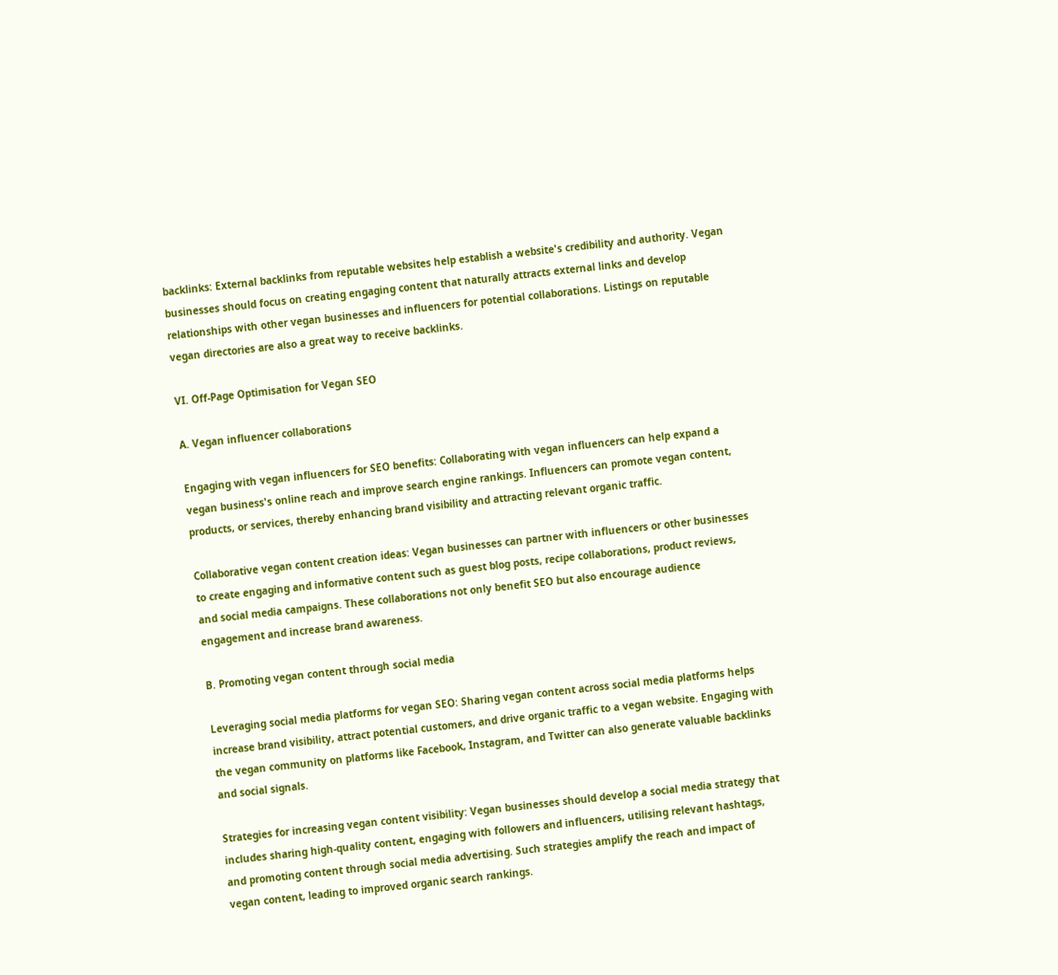backlinks: External backlinks from reputable websites help establish a website's credibility and authority. Vegan businesses should focus on creating engaging content that naturally attracts external links and develop relationships with other vegan businesses and influencers for potential collaborations. Listings on reputable vegan directories are also a great way to receive backlinks.

VI. Off-Page Optimisation for Vegan SEO

A. Vegan influencer collaborations

Engaging with vegan influencers for SEO benefits: Collaborating with vegan influencers can help expand a vegan business's online reach and improve search engine rankings. Influencers can promote vegan content, products, or services, thereby enhancing brand visibility and attracting relevant organic traffic.

Collaborative vegan content creation ideas: Vegan businesses can partner with influencers or other businesses to create engaging and informative content such as guest blog posts, recipe collaborations, product reviews, and social media campaigns. These collaborations not only benefit SEO but also encourage audience engagement and increase brand awareness.

B. Promoting vegan content through social media

Leveraging social media platforms for vegan SEO: Sharing vegan content across social media platforms helps increase brand visibility, attract potential customers, and drive organic traffic to a vegan website. Engaging with the vegan community on platforms like Facebook, Instagram, and Twitter can also generate valuable backlinks and social signals.

Strategies for increasing vegan content visibility: Vegan businesses should develop a social media strategy that includes sharing high-quality content, engaging with followers and influencers, utilising relevant hashtags, and promoting content through social media advertising. Such strategies amplify the reach and impact of vegan content, leading to improved organic search rankings.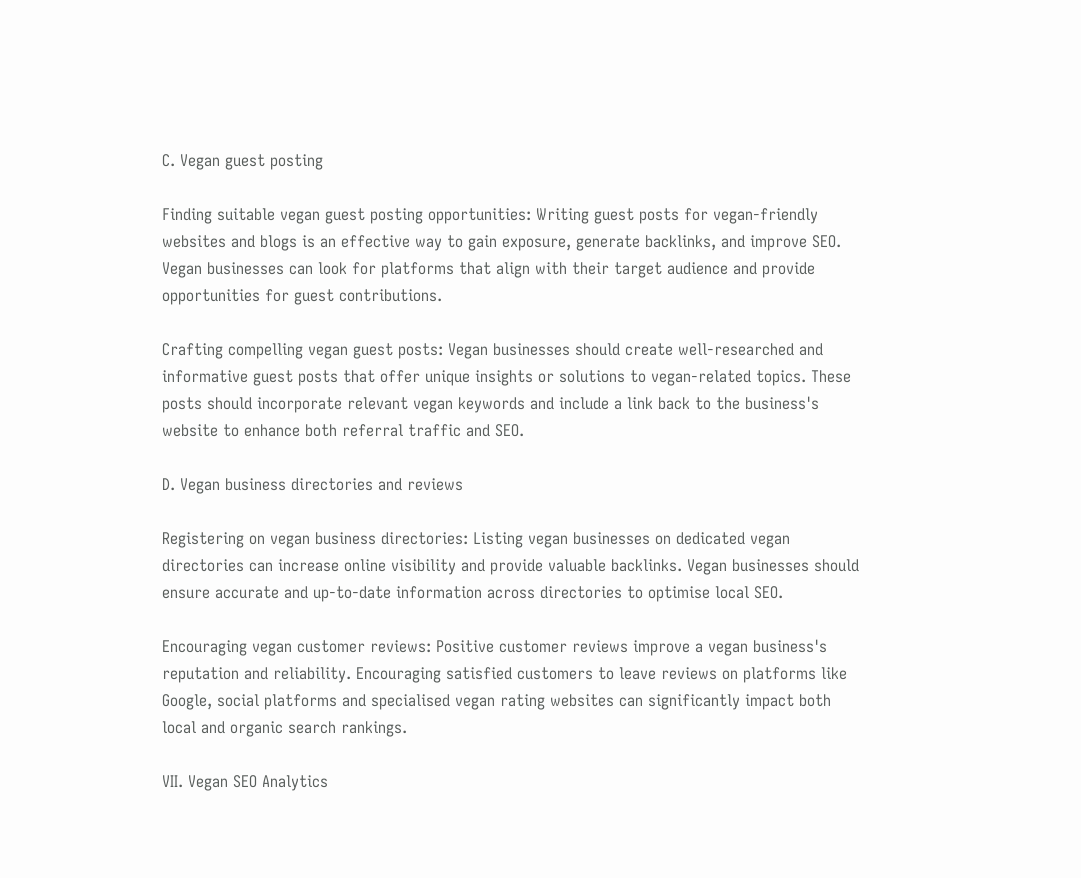C. Vegan guest posting

Finding suitable vegan guest posting opportunities: Writing guest posts for vegan-friendly websites and blogs is an effective way to gain exposure, generate backlinks, and improve SEO. Vegan businesses can look for platforms that align with their target audience and provide opportunities for guest contributions.

Crafting compelling vegan guest posts: Vegan businesses should create well-researched and informative guest posts that offer unique insights or solutions to vegan-related topics. These posts should incorporate relevant vegan keywords and include a link back to the business's website to enhance both referral traffic and SEO.

D. Vegan business directories and reviews

Registering on vegan business directories: Listing vegan businesses on dedicated vegan directories can increase online visibility and provide valuable backlinks. Vegan businesses should ensure accurate and up-to-date information across directories to optimise local SEO.

Encouraging vegan customer reviews: Positive customer reviews improve a vegan business's reputation and reliability. Encouraging satisfied customers to leave reviews on platforms like Google, social platforms and specialised vegan rating websites can significantly impact both local and organic search rankings.

VII. Vegan SEO Analytics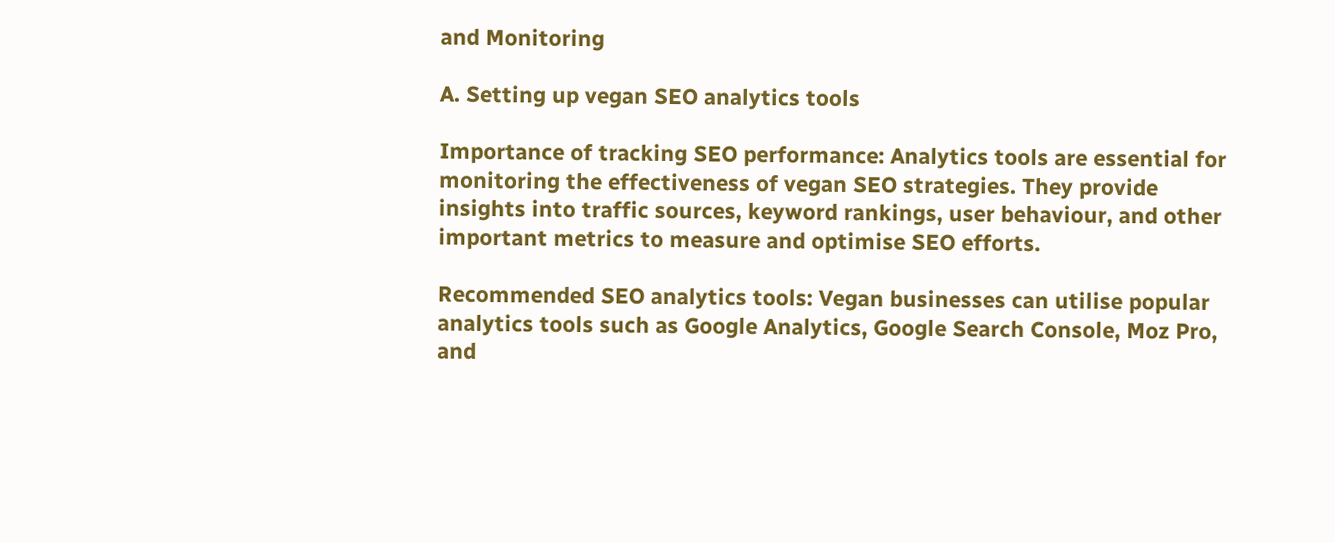and Monitoring

A. Setting up vegan SEO analytics tools

Importance of tracking SEO performance: Analytics tools are essential for monitoring the effectiveness of vegan SEO strategies. They provide insights into traffic sources, keyword rankings, user behaviour, and other important metrics to measure and optimise SEO efforts.

Recommended SEO analytics tools: Vegan businesses can utilise popular analytics tools such as Google Analytics, Google Search Console, Moz Pro, and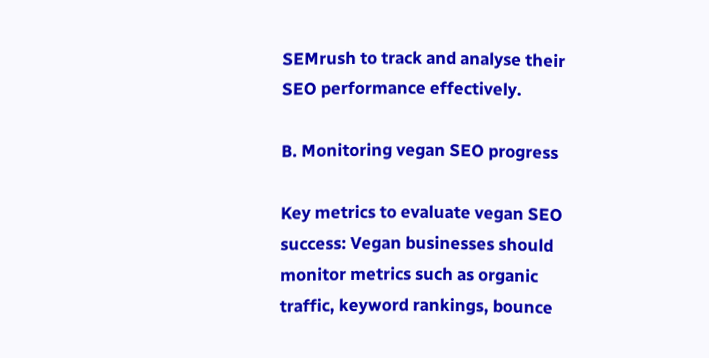SEMrush to track and analyse their SEO performance effectively.

B. Monitoring vegan SEO progress

Key metrics to evaluate vegan SEO success: Vegan businesses should monitor metrics such as organic traffic, keyword rankings, bounce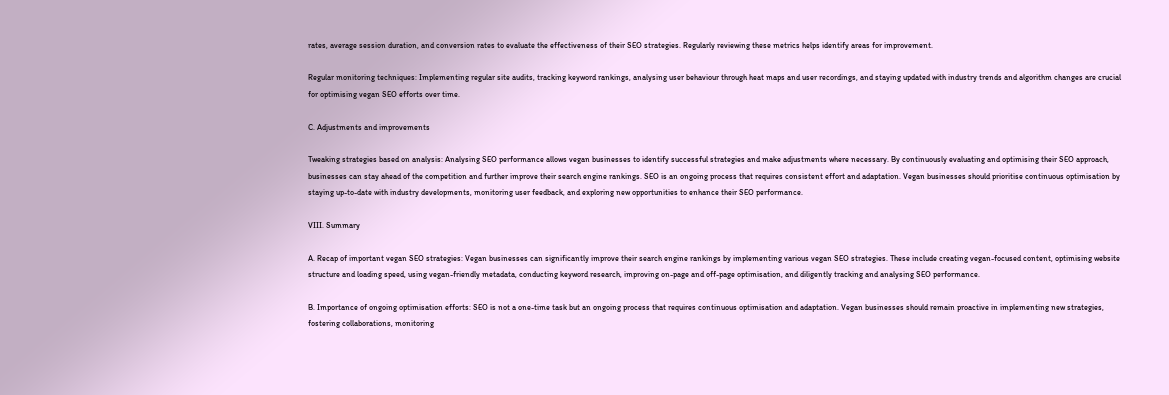rates, average session duration, and conversion rates to evaluate the effectiveness of their SEO strategies. Regularly reviewing these metrics helps identify areas for improvement.

Regular monitoring techniques: Implementing regular site audits, tracking keyword rankings, analysing user behaviour through heat maps and user recordings, and staying updated with industry trends and algorithm changes are crucial for optimising vegan SEO efforts over time.

C. Adjustments and improvements

Tweaking strategies based on analysis: Analysing SEO performance allows vegan businesses to identify successful strategies and make adjustments where necessary. By continuously evaluating and optimising their SEO approach, businesses can stay ahead of the competition and further improve their search engine rankings. SEO is an ongoing process that requires consistent effort and adaptation. Vegan businesses should prioritise continuous optimisation by staying up-to-date with industry developments, monitoring user feedback, and exploring new opportunities to enhance their SEO performance.

VIII. Summary

A. Recap of important vegan SEO strategies: Vegan businesses can significantly improve their search engine rankings by implementing various vegan SEO strategies. These include creating vegan-focused content, optimising website structure and loading speed, using vegan-friendly metadata, conducting keyword research, improving on-page and off-page optimisation, and diligently tracking and analysing SEO performance.

B. Importance of ongoing optimisation efforts: SEO is not a one-time task but an ongoing process that requires continuous optimisation and adaptation. Vegan businesses should remain proactive in implementing new strategies, fostering collaborations, monitoring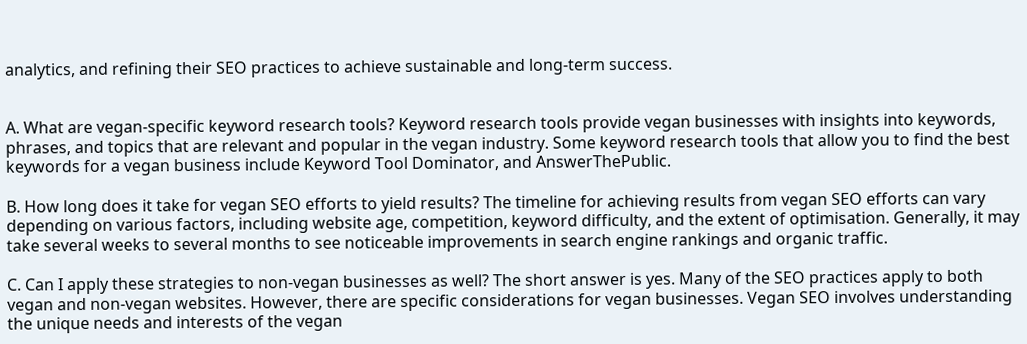analytics, and refining their SEO practices to achieve sustainable and long-term success.


A. What are vegan-specific keyword research tools? Keyword research tools provide vegan businesses with insights into keywords, phrases, and topics that are relevant and popular in the vegan industry. Some keyword research tools that allow you to find the best keywords for a vegan business include Keyword Tool Dominator, and AnswerThePublic.

B. How long does it take for vegan SEO efforts to yield results? The timeline for achieving results from vegan SEO efforts can vary depending on various factors, including website age, competition, keyword difficulty, and the extent of optimisation. Generally, it may take several weeks to several months to see noticeable improvements in search engine rankings and organic traffic.

C. Can I apply these strategies to non-vegan businesses as well? The short answer is yes. Many of the SEO practices apply to both vegan and non-vegan websites. However, there are specific considerations for vegan businesses. Vegan SEO involves understanding the unique needs and interests of the vegan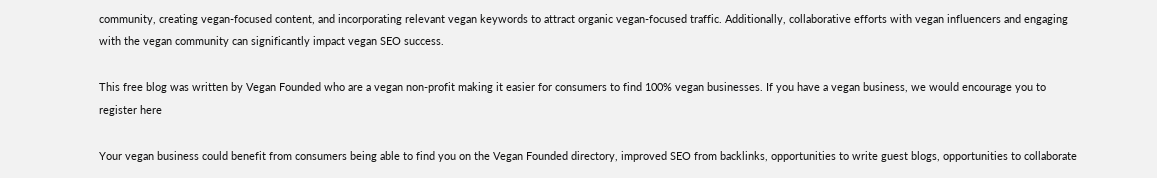community, creating vegan-focused content, and incorporating relevant vegan keywords to attract organic vegan-focused traffic. Additionally, collaborative efforts with vegan influencers and engaging with the vegan community can significantly impact vegan SEO success.

This free blog was written by Vegan Founded who are a vegan non-profit making it easier for consumers to find 100% vegan businesses. If you have a vegan business, we would encourage you to register here

Your vegan business could benefit from consumers being able to find you on the Vegan Founded directory, improved SEO from backlinks, opportunities to write guest blogs, opportunities to collaborate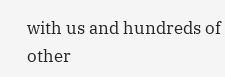with us and hundreds of other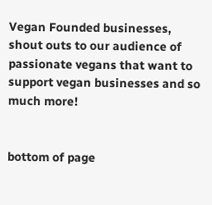Vegan Founded businesses, shout outs to our audience of passionate vegans that want to support vegan businesses and so much more!


bottom of page